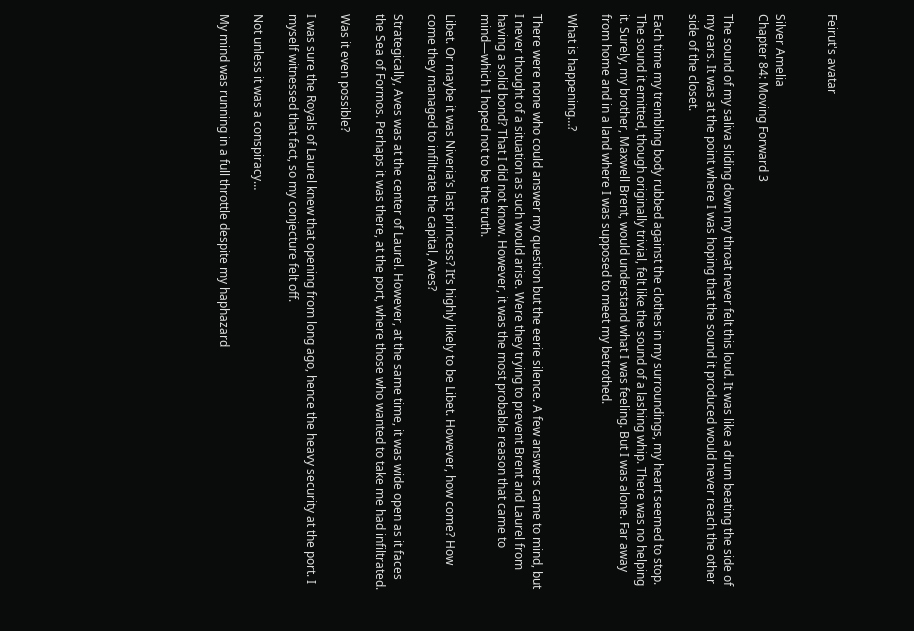Feirut's avatar


Silver Amelia
Chapter 84: Moving Forward 3

The sound of my saliva sliding down my throat never felt this loud. It was like a drum beating the side of my ears. It was at the point where I was hoping that the sound it produced would never reach the other side of the closet.

Each time my trembling body rubbed against the clothes in my surroundings, my heart seemed to stop. The sound it emitted, though originally trivial, felt like the sound of a lashing whip. There was no helping it. Surely, my brother, Maxwell Brent, would understand what I was feeling. But I was alone. Far away from home and in a land where I was supposed to meet my betrothed.

What is happening…?

There were none who could answer my question but the eerie silence. A few answers came to mind, but I never thought of a situation as such would arise. Were they trying to prevent Brent and Laurel from having a solid bond? That I did not know. However, it was the most probable reason that came to mind—which I hoped not to be the truth.

Libet. Or maybe it was Niveria’s last princess? It’s highly likely to be Libet. However, how come? How come they managed to infiltrate the capital, Aves?

Strategically, Aves was at the center of Laurel. However, at the same time, it was wide open as it faces the Sea of Formos. Perhaps it was there, at the port, where those who wanted to take me had infiltrated.

Was it even possible?

I was sure the Royals of Laurel knew that opening from long ago, hence the heavy security at the port. I myself witnessed that fact, so my conjecture felt off.

Not unless it was a conspiracy…

My mind was running in a full throttle despite my haphazard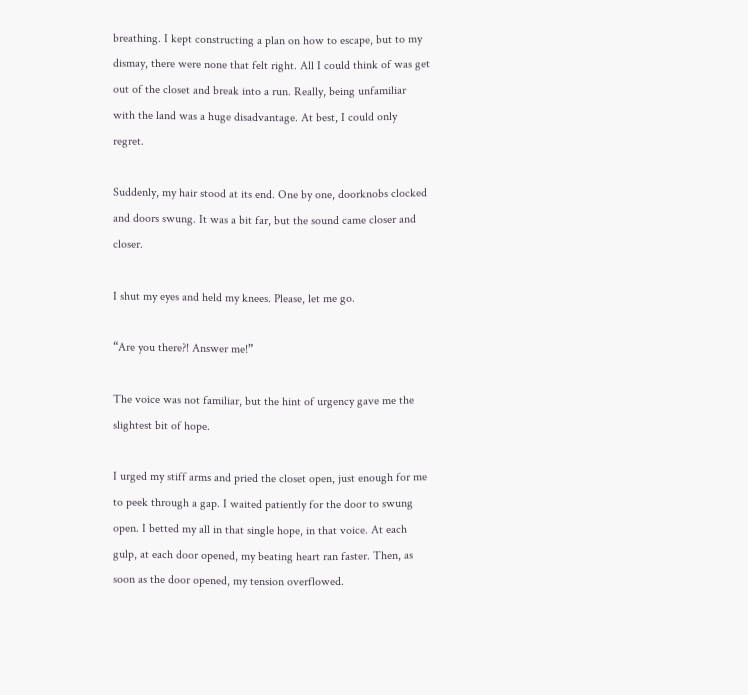breathing. I kept constructing a plan on how to escape, but to my dismay, there were none that felt right. All I could think of was get out of the closet and break into a run. Really, being unfamiliar with the land was a huge disadvantage. At best, I could only regret.

Suddenly, my hair stood at its end. One by one, doorknobs clocked and doors swung. It was a bit far, but the sound came closer and closer.

I shut my eyes and held my knees. Please, let me go.

“Are you there?! Answer me!”

The voice was not familiar, but the hint of urgency gave me the slightest bit of hope.

I urged my stiff arms and pried the closet open, just enough for me to peek through a gap. I waited patiently for the door to swung open. I betted my all in that single hope, in that voice. At each gulp, at each door opened, my beating heart ran faster. Then, as soon as the door opened, my tension overflowed.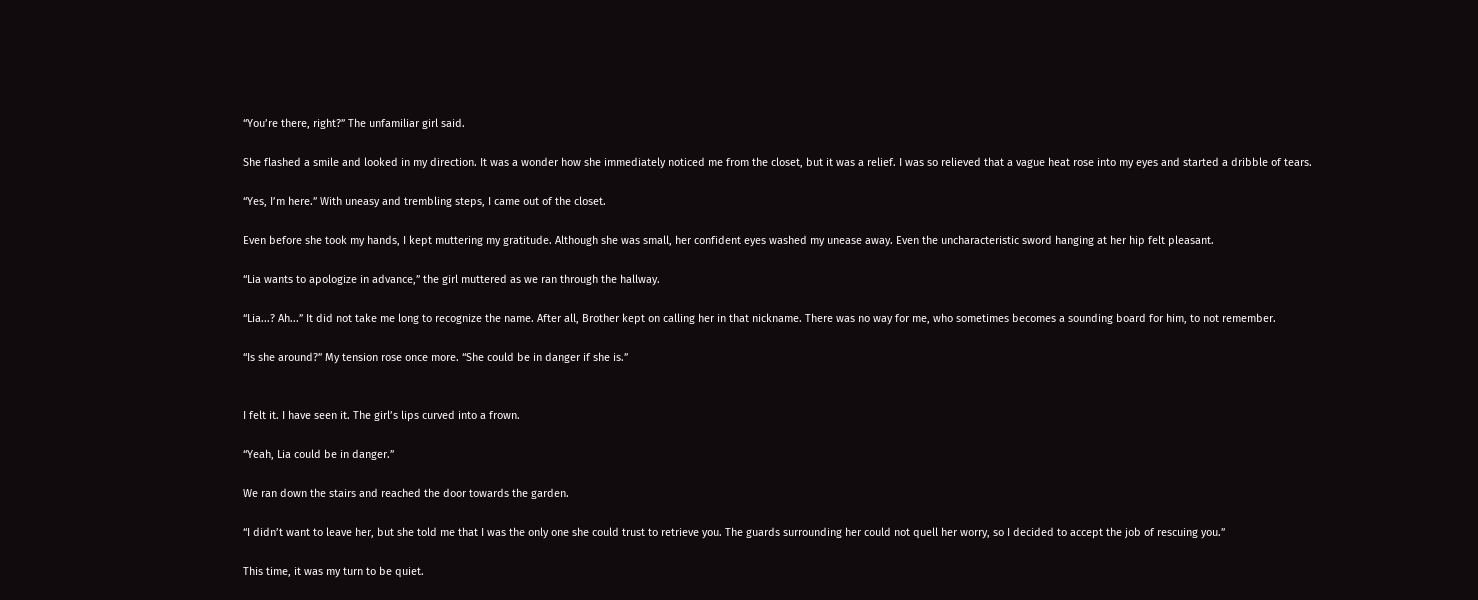“You’re there, right?” The unfamiliar girl said.

She flashed a smile and looked in my direction. It was a wonder how she immediately noticed me from the closet, but it was a relief. I was so relieved that a vague heat rose into my eyes and started a dribble of tears.

“Yes, I’m here.” With uneasy and trembling steps, I came out of the closet.

Even before she took my hands, I kept muttering my gratitude. Although she was small, her confident eyes washed my unease away. Even the uncharacteristic sword hanging at her hip felt pleasant.

“Lia wants to apologize in advance,” the girl muttered as we ran through the hallway.

“Lia...? Ah...” It did not take me long to recognize the name. After all, Brother kept on calling her in that nickname. There was no way for me, who sometimes becomes a sounding board for him, to not remember.

“Is she around?” My tension rose once more. “She could be in danger if she is.”


I felt it. I have seen it. The girl’s lips curved into a frown.

“Yeah, Lia could be in danger.”

We ran down the stairs and reached the door towards the garden.

“I didn’t want to leave her, but she told me that I was the only one she could trust to retrieve you. The guards surrounding her could not quell her worry, so I decided to accept the job of rescuing you.”

This time, it was my turn to be quiet.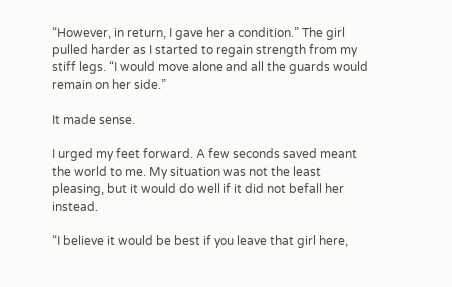“However, in return, I gave her a condition.” The girl pulled harder as I started to regain strength from my stiff legs. “I would move alone and all the guards would remain on her side.”

It made sense.

I urged my feet forward. A few seconds saved meant the world to me. My situation was not the least pleasing, but it would do well if it did not befall her instead.

“I believe it would be best if you leave that girl here,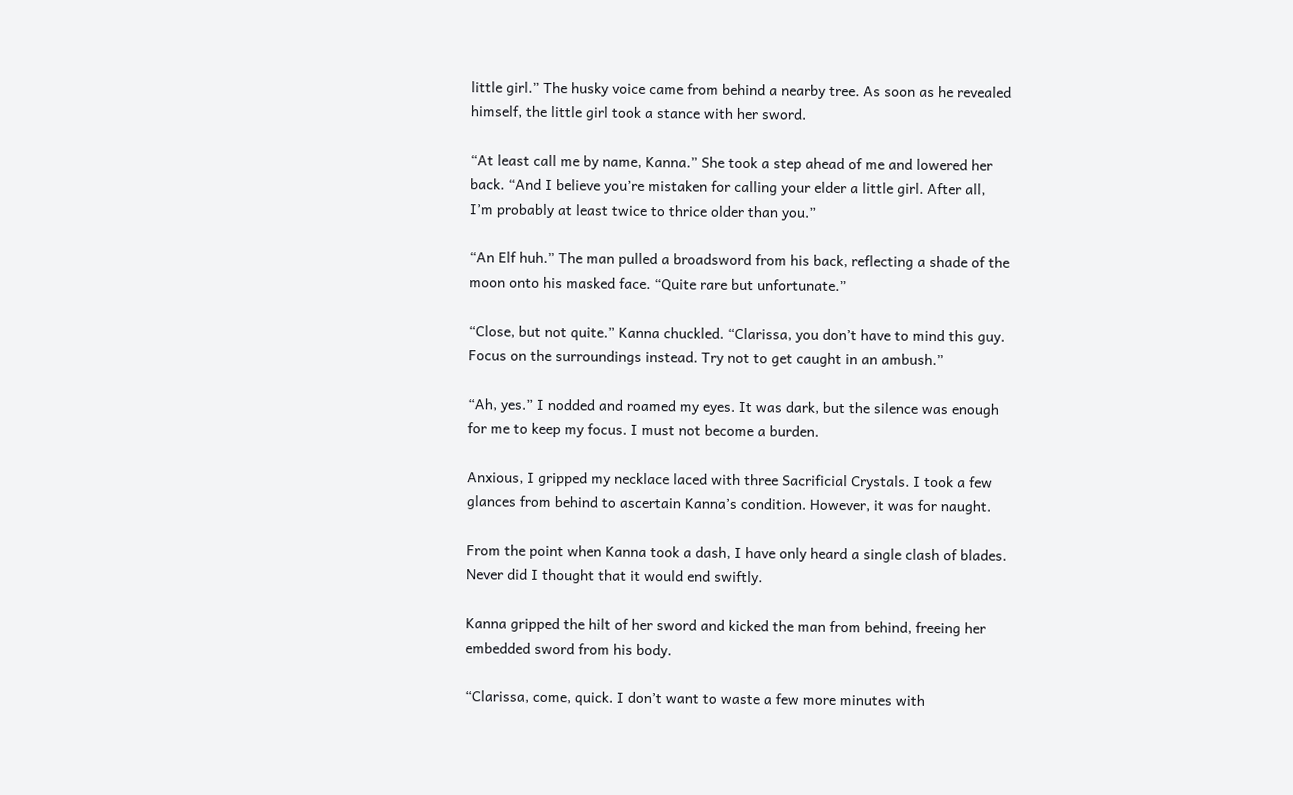little girl.” The husky voice came from behind a nearby tree. As soon as he revealed himself, the little girl took a stance with her sword.

“At least call me by name, Kanna.” She took a step ahead of me and lowered her back. “And I believe you’re mistaken for calling your elder a little girl. After all, I’m probably at least twice to thrice older than you.”

“An Elf huh.” The man pulled a broadsword from his back, reflecting a shade of the moon onto his masked face. “Quite rare but unfortunate.”

“Close, but not quite.” Kanna chuckled. “Clarissa, you don’t have to mind this guy. Focus on the surroundings instead. Try not to get caught in an ambush.”

“Ah, yes.” I nodded and roamed my eyes. It was dark, but the silence was enough for me to keep my focus. I must not become a burden.

Anxious, I gripped my necklace laced with three Sacrificial Crystals. I took a few glances from behind to ascertain Kanna’s condition. However, it was for naught.

From the point when Kanna took a dash, I have only heard a single clash of blades. Never did I thought that it would end swiftly.

Kanna gripped the hilt of her sword and kicked the man from behind, freeing her embedded sword from his body.

“Clarissa, come, quick. I don’t want to waste a few more minutes with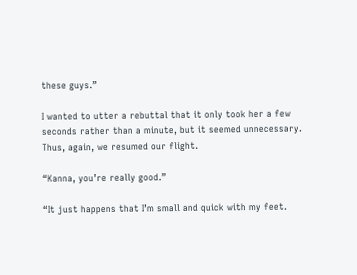these guys.”

I wanted to utter a rebuttal that it only took her a few seconds rather than a minute, but it seemed unnecessary. Thus, again, we resumed our flight.

“Kanna, you’re really good.”

“It just happens that I’m small and quick with my feet.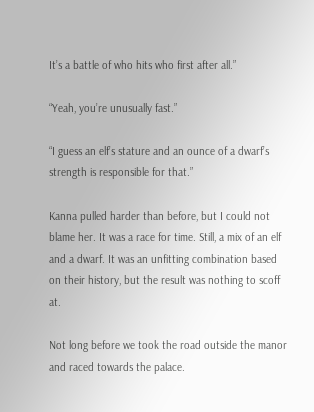It’s a battle of who hits who first after all.”

“Yeah, you’re unusually fast.”

“I guess an elf’s stature and an ounce of a dwarf’s strength is responsible for that.”

Kanna pulled harder than before, but I could not blame her. It was a race for time. Still, a mix of an elf and a dwarf. It was an unfitting combination based on their history, but the result was nothing to scoff at.

Not long before we took the road outside the manor and raced towards the palace.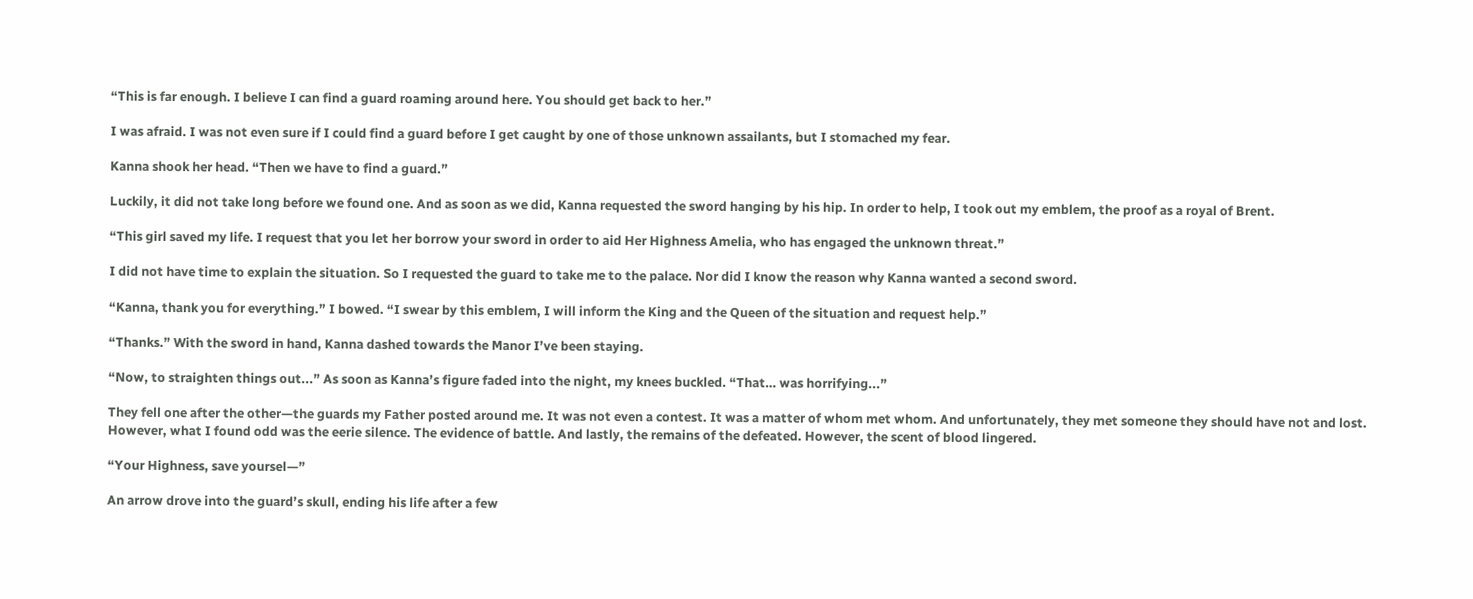“This is far enough. I believe I can find a guard roaming around here. You should get back to her.”

I was afraid. I was not even sure if I could find a guard before I get caught by one of those unknown assailants, but I stomached my fear.

Kanna shook her head. “Then we have to find a guard.”

Luckily, it did not take long before we found one. And as soon as we did, Kanna requested the sword hanging by his hip. In order to help, I took out my emblem, the proof as a royal of Brent.

“This girl saved my life. I request that you let her borrow your sword in order to aid Her Highness Amelia, who has engaged the unknown threat.”

I did not have time to explain the situation. So I requested the guard to take me to the palace. Nor did I know the reason why Kanna wanted a second sword.

“Kanna, thank you for everything.” I bowed. “I swear by this emblem, I will inform the King and the Queen of the situation and request help.”

“Thanks.” With the sword in hand, Kanna dashed towards the Manor I’ve been staying.

“Now, to straighten things out...” As soon as Kanna’s figure faded into the night, my knees buckled. “That… was horrifying...”

They fell one after the other—the guards my Father posted around me. It was not even a contest. It was a matter of whom met whom. And unfortunately, they met someone they should have not and lost. However, what I found odd was the eerie silence. The evidence of battle. And lastly, the remains of the defeated. However, the scent of blood lingered.

“Your Highness, save yoursel—”

An arrow drove into the guard’s skull, ending his life after a few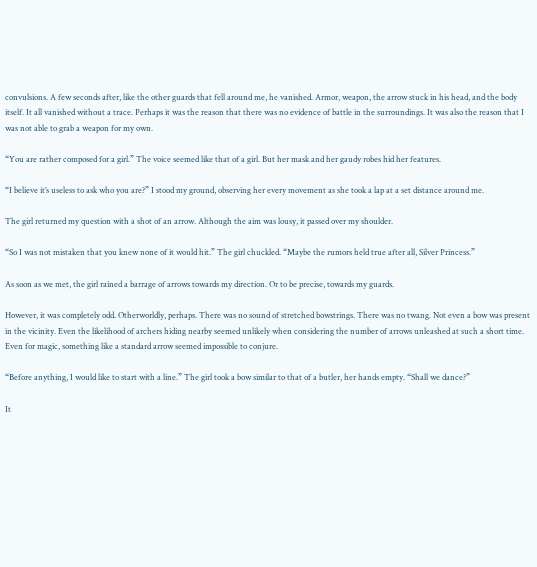convulsions. A few seconds after, like the other guards that fell around me, he vanished. Armor, weapon, the arrow stuck in his head, and the body itself. It all vanished without a trace. Perhaps it was the reason that there was no evidence of battle in the surroundings. It was also the reason that I was not able to grab a weapon for my own.

“You are rather composed for a girl.” The voice seemed like that of a girl. But her mask and her gaudy robes hid her features.

“I believe it’s useless to ask who you are?” I stood my ground, observing her every movement as she took a lap at a set distance around me.

The girl returned my question with a shot of an arrow. Although the aim was lousy, it passed over my shoulder.

“So I was not mistaken that you knew none of it would hit.” The girl chuckled. “Maybe the rumors held true after all, Silver Princess.”

As soon as we met, the girl rained a barrage of arrows towards my direction. Or to be precise, towards my guards.

However, it was completely odd. Otherworldly, perhaps. There was no sound of stretched bowstrings. There was no twang. Not even a bow was present in the vicinity. Even the likelihood of archers hiding nearby seemed unlikely when considering the number of arrows unleashed at such a short time. Even for magic, something like a standard arrow seemed impossible to conjure.

“Before anything, I would like to start with a line.” The girl took a bow similar to that of a butler, her hands empty. “Shall we dance?”

It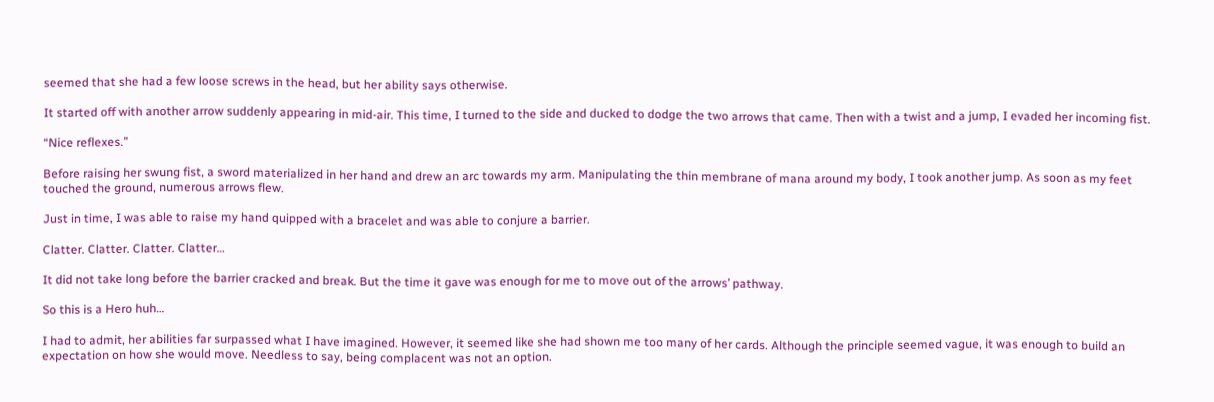seemed that she had a few loose screws in the head, but her ability says otherwise.

It started off with another arrow suddenly appearing in mid-air. This time, I turned to the side and ducked to dodge the two arrows that came. Then with a twist and a jump, I evaded her incoming fist.

“Nice reflexes.”

Before raising her swung fist, a sword materialized in her hand and drew an arc towards my arm. Manipulating the thin membrane of mana around my body, I took another jump. As soon as my feet touched the ground, numerous arrows flew.

Just in time, I was able to raise my hand quipped with a bracelet and was able to conjure a barrier.

Clatter. Clatter. Clatter. Clatter…

It did not take long before the barrier cracked and break. But the time it gave was enough for me to move out of the arrows’ pathway.

So this is a Hero huh…

I had to admit, her abilities far surpassed what I have imagined. However, it seemed like she had shown me too many of her cards. Although the principle seemed vague, it was enough to build an expectation on how she would move. Needless to say, being complacent was not an option.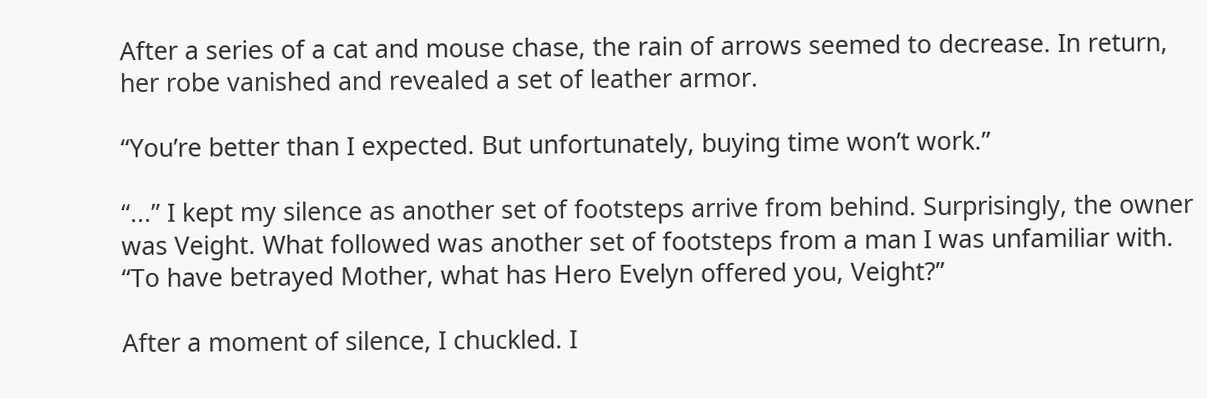After a series of a cat and mouse chase, the rain of arrows seemed to decrease. In return, her robe vanished and revealed a set of leather armor.

“You’re better than I expected. But unfortunately, buying time won’t work.”

“...” I kept my silence as another set of footsteps arrive from behind. Surprisingly, the owner was Veight. What followed was another set of footsteps from a man I was unfamiliar with. “To have betrayed Mother, what has Hero Evelyn offered you, Veight?”

After a moment of silence, I chuckled. I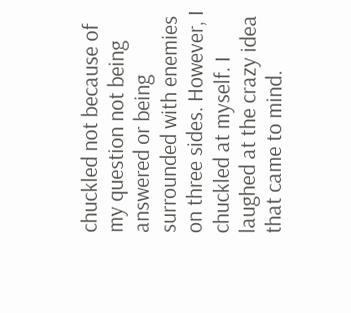chuckled not because of my question not being answered or being surrounded with enemies on three sides. However, I chuckled at myself. I laughed at the crazy idea that came to mind.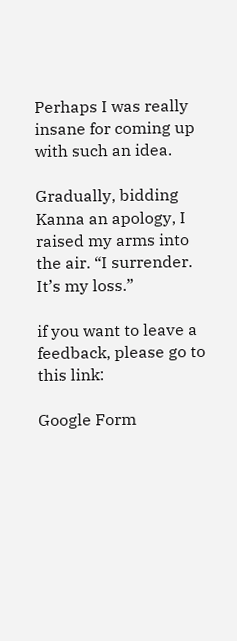Perhaps I was really insane for coming up with such an idea.

Gradually, bidding Kanna an apology, I raised my arms into the air. “I surrender. It’s my loss.”

if you want to leave a feedback, please go to this link:

Google Form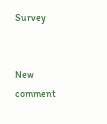Survey


New comment